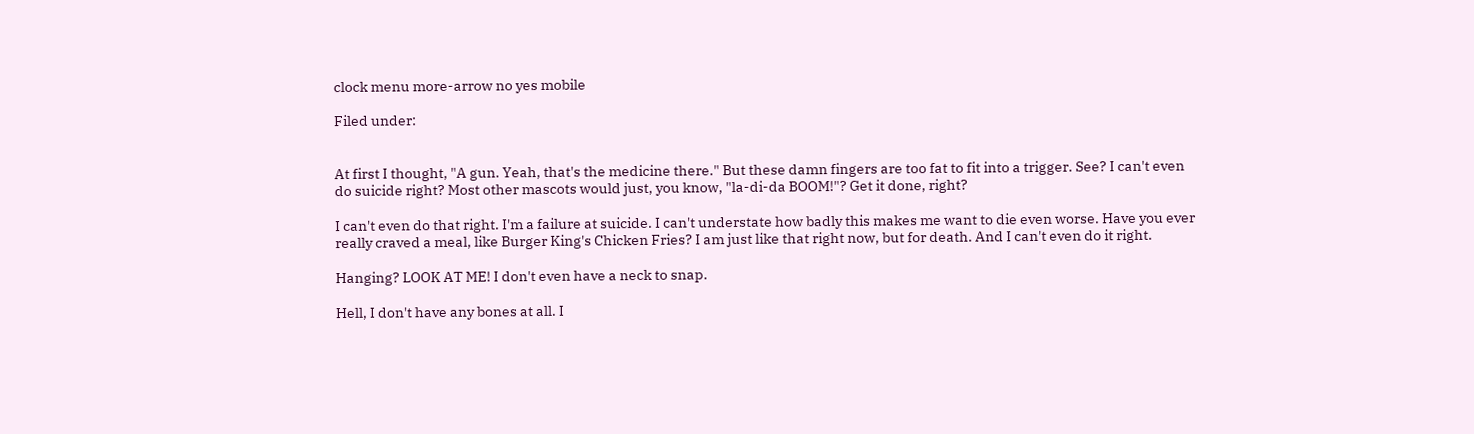clock menu more-arrow no yes mobile

Filed under:


At first I thought, "A gun. Yeah, that's the medicine there." But these damn fingers are too fat to fit into a trigger. See? I can't even do suicide right? Most other mascots would just, you know, "la-di-da BOOM!"? Get it done, right?

I can't even do that right. I'm a failure at suicide. I can't understate how badly this makes me want to die even worse. Have you ever really craved a meal, like Burger King's Chicken Fries? I am just like that right now, but for death. And I can't even do it right.

Hanging? LOOK AT ME! I don't even have a neck to snap.

Hell, I don't have any bones at all. I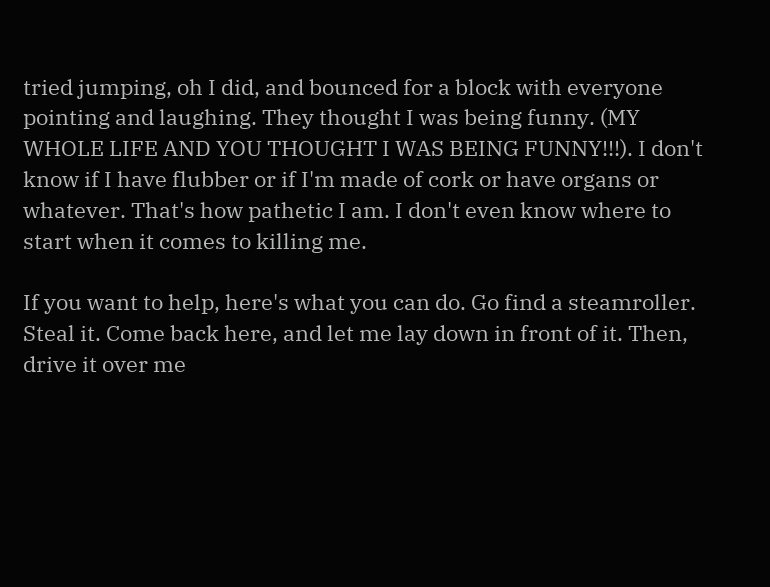tried jumping, oh I did, and bounced for a block with everyone pointing and laughing. They thought I was being funny. (MY WHOLE LIFE AND YOU THOUGHT I WAS BEING FUNNY!!!). I don't know if I have flubber or if I'm made of cork or have organs or whatever. That's how pathetic I am. I don't even know where to start when it comes to killing me.

If you want to help, here's what you can do. Go find a steamroller. Steal it. Come back here, and let me lay down in front of it. Then, drive it over me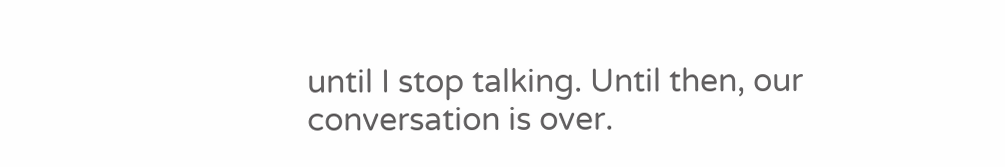until I stop talking. Until then, our conversation is over.